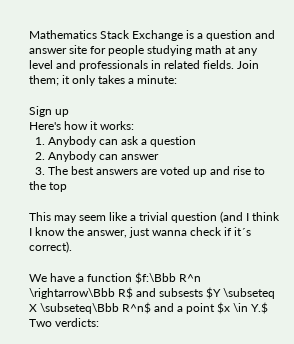Mathematics Stack Exchange is a question and answer site for people studying math at any level and professionals in related fields. Join them; it only takes a minute:

Sign up
Here's how it works:
  1. Anybody can ask a question
  2. Anybody can answer
  3. The best answers are voted up and rise to the top

This may seem like a trivial question (and I think I know the answer, just wanna check if it´s correct).

We have a function $f:\Bbb R^n \rightarrow\Bbb R$ and subsests $Y \subseteq X \subseteq\Bbb R^n$ and a point $x \in Y.$ Two verdicts: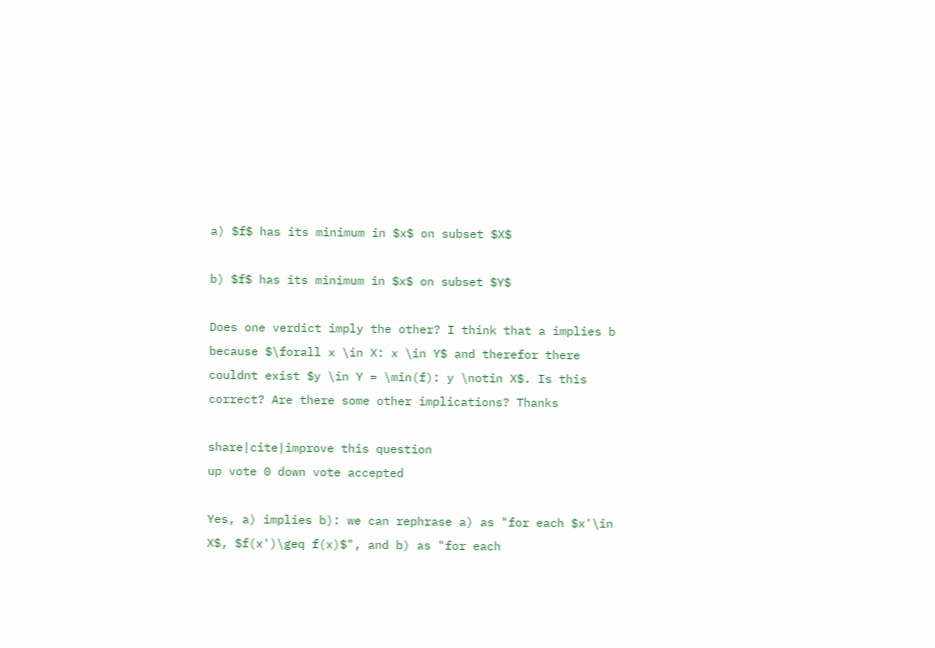a) $f$ has its minimum in $x$ on subset $X$

b) $f$ has its minimum in $x$ on subset $Y$

Does one verdict imply the other? I think that a implies b because $\forall x \in X: x \in Y$ and therefor there couldnt exist $y \in Y = \min(f): y \notin X$. Is this correct? Are there some other implications? Thanks

share|cite|improve this question
up vote 0 down vote accepted

Yes, a) implies b): we can rephrase a) as "for each $x'\in X$, $f(x')\geq f(x)$", and b) as "for each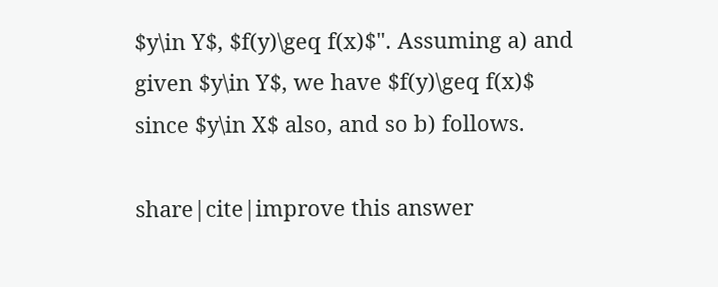$y\in Y$, $f(y)\geq f(x)$". Assuming a) and given $y\in Y$, we have $f(y)\geq f(x)$ since $y\in X$ also, and so b) follows.

share|cite|improve this answer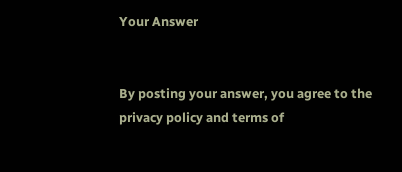Your Answer


By posting your answer, you agree to the privacy policy and terms of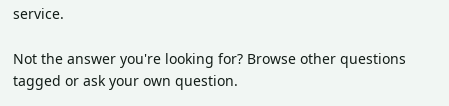service.

Not the answer you're looking for? Browse other questions tagged or ask your own question.